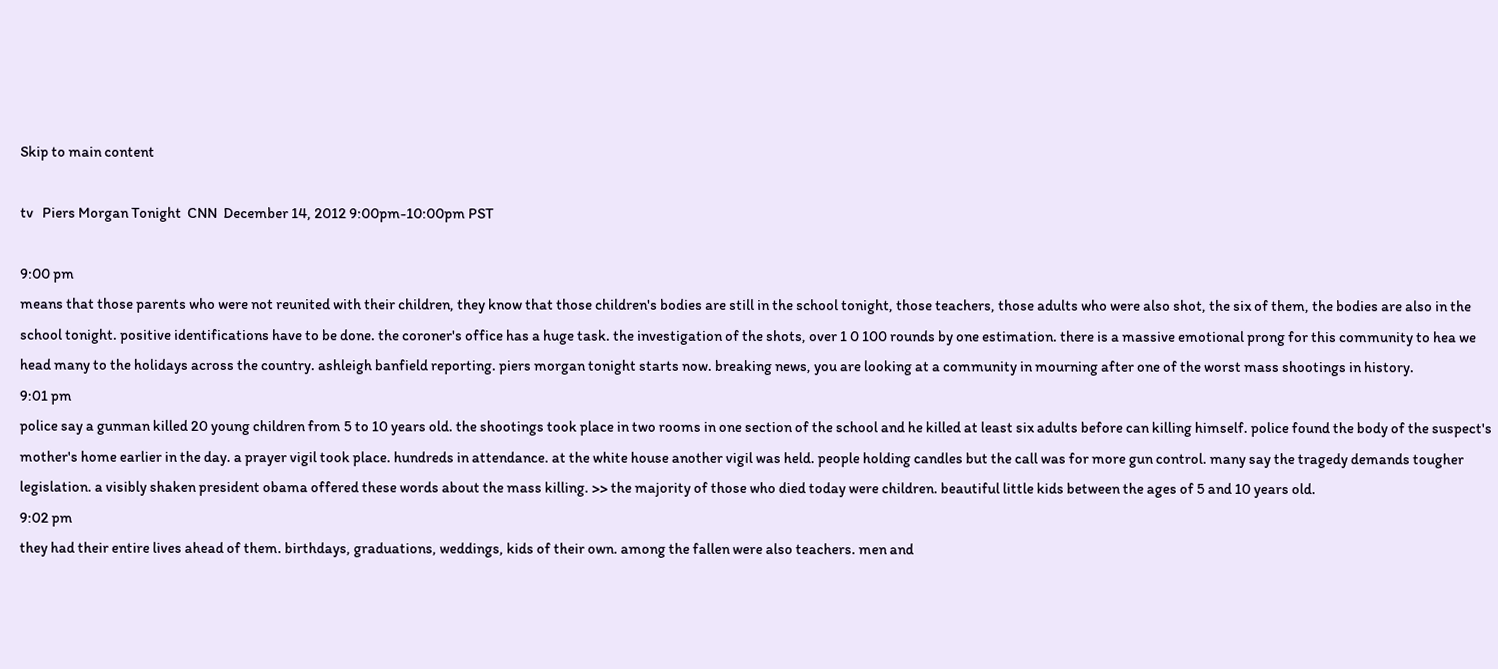Skip to main content

tv   Piers Morgan Tonight  CNN  December 14, 2012 9:00pm-10:00pm PST

9:00 pm
means that those parents who were not reunited with their children, they know that those children's bodies are still in the school tonight, those teachers, those adults who were also shot, the six of them, the bodies are also in the school tonight. positive identifications have to be done. the coroner's office has a huge task. the investigation of the shots, over 1 0 100 rounds by one estimation. there is a massive emotional prong for this community to hea we head many to the holidays across the country. ashleigh banfield reporting. piers morgan tonight starts now. breaking news, you are looking at a community in mourning after one of the worst mass shootings in history.
9:01 pm
police say a gunman killed 20 young children from 5 to 10 years old. the shootings took place in two rooms in one section of the school and he killed at least six adults before can killing himself. police found the body of the suspect's mother's home earlier in the day. a prayer vigil took place. hundreds in attendance. at the white house another vigil was held. people holding candles but the call was for more gun control. many say the tragedy demands tougher legislation. a visibly shaken president obama offered these words about the mass killing. >> the majority of those who died today were children. beautiful little kids between the ages of 5 and 10 years old.
9:02 pm
they had their entire lives ahead of them. birthdays, graduations, weddings, kids of their own. among the fallen were also teachers. men and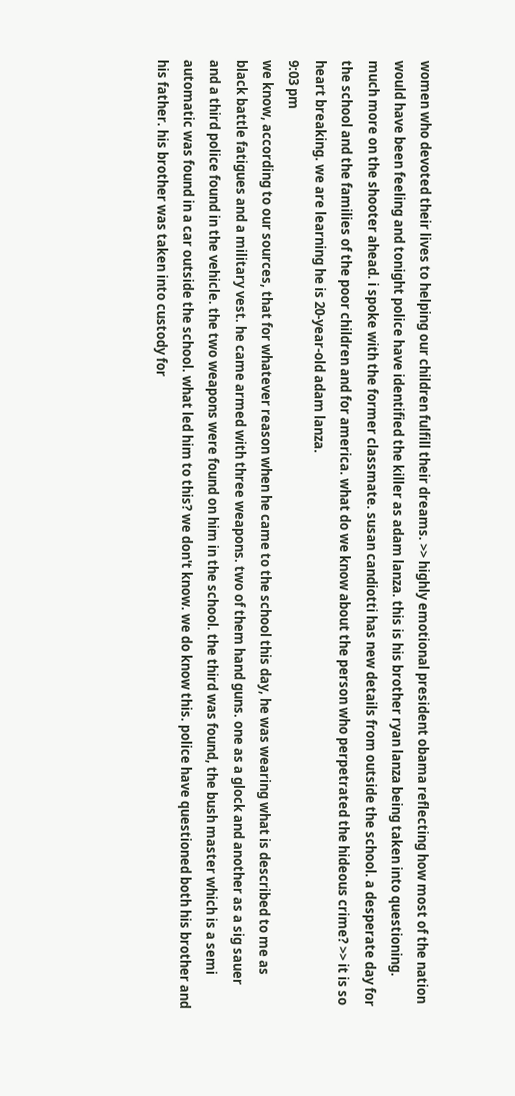women who devoted their lives to helping our children fulfill their dreams. >> highly emotional president obama reflecting how most of the nation would have been feeling and tonight police have identified the killer as adam lanza. this is his brother ryan lanza being taken into questioning. much more on the shooter ahead. i spoke with the former classmate. susan candiotti has new details from outside the school. a desperate day for the school and the families of the poor children and for america. what do we know about the person who perpetrated the hideous crime? >> it is so heart breaking. we are learning he is 20-year-old adam lanza.
9:03 pm
we know, according to our sources, that for whatever reason when he came to the school this day, he was wearing what is described to me as black battle fatigues and a military vest. he came armed with three weapons. two of them hand guns. one as a glock and another as a sig sauer and a third police found in the vehicle. the two weapons were found on him in the school. the third was found, the bush master which is a semi automatic was found in a car outside the school. what led him to this? we don't know. we do know this. police have questioned both his brother and his father. his brother was taken into custody for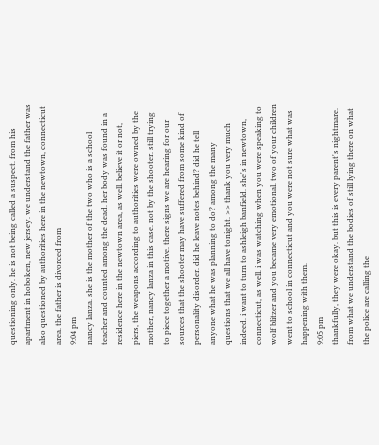questioning only. he is not being called a suspect. from his apartment in hoboken, new jersey. we understand the father was also questioned by authorities here in the newtown, connecticut area. the father is divorced from
9:04 pm
nancy lanza. she is the mother of the two who is a school teacher and counted among the dead. her body was found in a residence here in the newtown area, as well. believe it or not, piers, the weapons according to authorities were owned by the mother, nancy lanza in this case. not by the shooter. still trying to piece together a motive. there signs we are hearing for our sources that the shooter may have suffered from some kind of personality disorder. did he leave notes behind? did he tell anyone what he was planning to do? among the many questions that we all have tonight. >> thank you very much indeed. i want to turn to ashleigh banfield. she's in newtown, connecticut, as well. i was watching when you were speaking to wolf blitzer and you became very emotional. two of your children went to school in connecticut and you were not sure what was happening with them.
9:05 pm
thankfully, they were okay. but this is every parent's nightmare. from what we understand the bodies of still lying there on what the police are calling the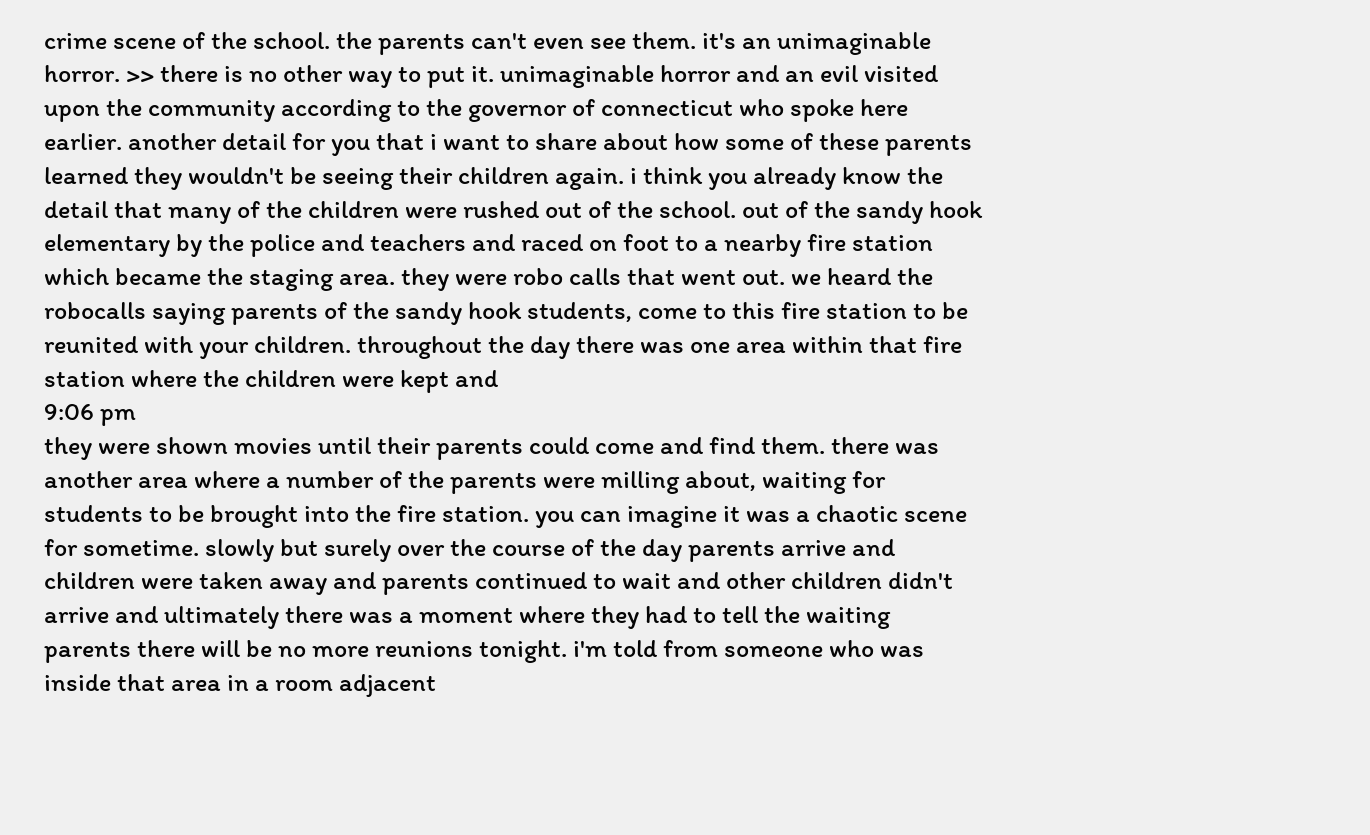crime scene of the school. the parents can't even see them. it's an unimaginable horror. >> there is no other way to put it. unimaginable horror and an evil visited upon the community according to the governor of connecticut who spoke here earlier. another detail for you that i want to share about how some of these parents learned they wouldn't be seeing their children again. i think you already know the detail that many of the children were rushed out of the school. out of the sandy hook elementary by the police and teachers and raced on foot to a nearby fire station which became the staging area. they were robo calls that went out. we heard the robocalls saying parents of the sandy hook students, come to this fire station to be reunited with your children. throughout the day there was one area within that fire station where the children were kept and
9:06 pm
they were shown movies until their parents could come and find them. there was another area where a number of the parents were milling about, waiting for students to be brought into the fire station. you can imagine it was a chaotic scene for sometime. slowly but surely over the course of the day parents arrive and children were taken away and parents continued to wait and other children didn't arrive and ultimately there was a moment where they had to tell the waiting parents there will be no more reunions tonight. i'm told from someone who was inside that area in a room adjacent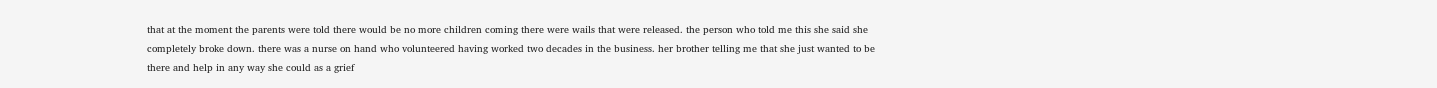that at the moment the parents were told there would be no more children coming there were wails that were released. the person who told me this she said she completely broke down. there was a nurse on hand who volunteered having worked two decades in the business. her brother telling me that she just wanted to be there and help in any way she could as a grief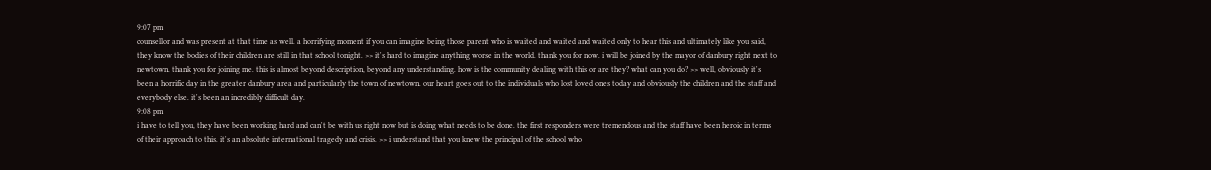9:07 pm
counsellor and was present at that time as well. a horrifying moment if you can imagine being those parent who is waited and waited and waited only to hear this and ultimately like you said, they know the bodies of their children are still in that school tonight. >> it's hard to imagine anything worse in the world. thank you for now. i will be joined by the mayor of danbury right next to newtown. thank you for joining me. this is almost beyond description, beyond any understanding. how is the community dealing with this or are they? what can you do? >> well, obviously it's been a horrific day in the greater danbury area and particularly the town of newtown. our heart goes out to the individuals who lost loved ones today and obviously the children and the staff and everybody else. it's been an incredibly difficult day.
9:08 pm
i have to tell you, they have been working hard and can't be with us right now but is doing what needs to be done. the first responders were tremendous and the staff have been heroic in terms of their approach to this. it's an absolute international tragedy and crisis. >> i understand that you knew the principal of the school who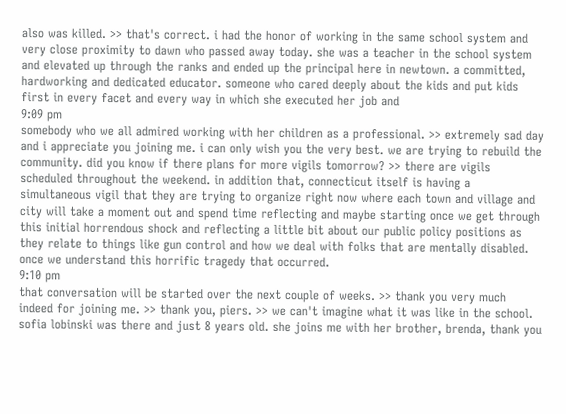also was killed. >> that's correct. i had the honor of working in the same school system and very close proximity to dawn who passed away today. she was a teacher in the school system and elevated up through the ranks and ended up the principal here in newtown. a committed, hardworking and dedicated educator. someone who cared deeply about the kids and put kids first in every facet and every way in which she executed her job and
9:09 pm
somebody who we all admired working with her children as a professional. >> extremely sad day and i appreciate you joining me. i can only wish you the very best. we are trying to rebuild the community. did you know if there plans for more vigils tomorrow? >> there are vigils scheduled throughout the weekend. in addition that, connecticut itself is having a simultaneous vigil that they are trying to organize right now where each town and village and city will take a moment out and spend time reflecting and maybe starting once we get through this initial horrendous shock and reflecting a little bit about our public policy positions as they relate to things like gun control and how we deal with folks that are mentally disabled. once we understand this horrific tragedy that occurred.
9:10 pm
that conversation will be started over the next couple of weeks. >> thank you very much indeed for joining me. >> thank you, piers. >> we can't imagine what it was like in the school. sofia lobinski was there and just 8 years old. she joins me with her brother, brenda, thank you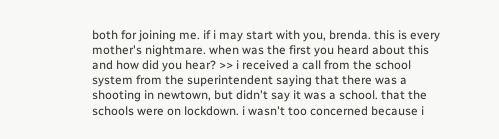both for joining me. if i may start with you, brenda. this is every mother's nightmare. when was the first you heard about this and how did you hear? >> i received a call from the school system from the superintendent saying that there was a shooting in newtown, but didn't say it was a school. that the schools were on lockdown. i wasn't too concerned because i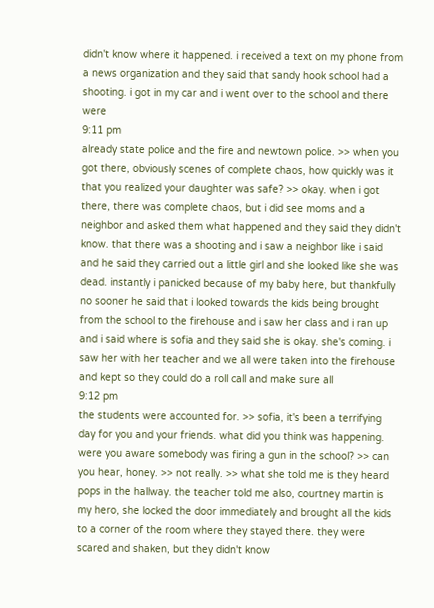didn't know where it happened. i received a text on my phone from a news organization and they said that sandy hook school had a shooting. i got in my car and i went over to the school and there were
9:11 pm
already state police and the fire and newtown police. >> when you got there, obviously scenes of complete chaos, how quickly was it that you realized your daughter was safe? >> okay. when i got there, there was complete chaos, but i did see moms and a neighbor and asked them what happened and they said they didn't know. that there was a shooting and i saw a neighbor like i said and he said they carried out a little girl and she looked like she was dead. instantly i panicked because of my baby here, but thankfully no sooner he said that i looked towards the kids being brought from the school to the firehouse and i saw her class and i ran up and i said where is sofia and they said she is okay. she's coming. i saw her with her teacher and we all were taken into the firehouse and kept so they could do a roll call and make sure all
9:12 pm
the students were accounted for. >> sofia, it's been a terrifying day for you and your friends. what did you think was happening. were you aware somebody was firing a gun in the school? >> can you hear, honey. >> not really. >> what she told me is they heard pops in the hallway. the teacher told me also, courtney martin is my hero, she locked the door immediately and brought all the kids to a corner of the room where they stayed there. they were scared and shaken, but they didn't know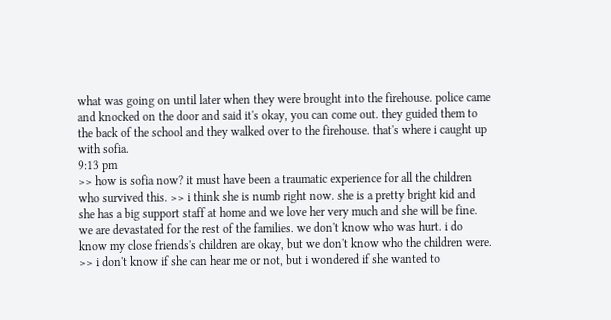what was going on until later when they were brought into the firehouse. police came and knocked on the door and said it's okay, you can come out. they guided them to the back of the school and they walked over to the firehouse. that's where i caught up with sofia.
9:13 pm
>> how is sofia now? it must have been a traumatic experience for all the children who survived this. >> i think she is numb right now. she is a pretty bright kid and she has a big support staff at home and we love her very much and she will be fine. we are devastated for the rest of the families. we don't know who was hurt. i do know my close friends's children are okay, but we don't know who the children were. >> i don't know if she can hear me or not, but i wondered if she wanted to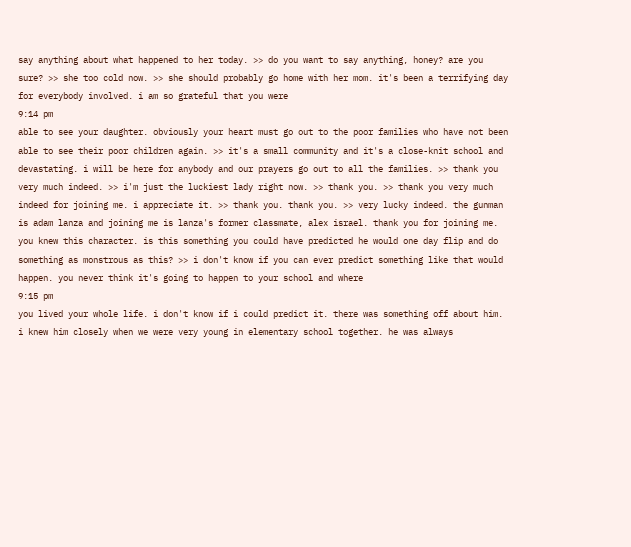say anything about what happened to her today. >> do you want to say anything, honey? are you sure? >> she too cold now. >> she should probably go home with her mom. it's been a terrifying day for everybody involved. i am so grateful that you were
9:14 pm
able to see your daughter. obviously your heart must go out to the poor families who have not been able to see their poor children again. >> it's a small community and it's a close-knit school and devastating. i will be here for anybody and our prayers go out to all the families. >> thank you very much indeed. >> i'm just the luckiest lady right now. >> thank you. >> thank you very much indeed for joining me. i appreciate it. >> thank you. thank you. >> very lucky indeed. the gunman is adam lanza and joining me is lanza's former classmate, alex israel. thank you for joining me. you knew this character. is this something you could have predicted he would one day flip and do something as monstrous as this? >> i don't know if you can ever predict something like that would happen. you never think it's going to happen to your school and where
9:15 pm
you lived your whole life. i don't know if i could predict it. there was something off about him. i knew him closely when we were very young in elementary school together. he was always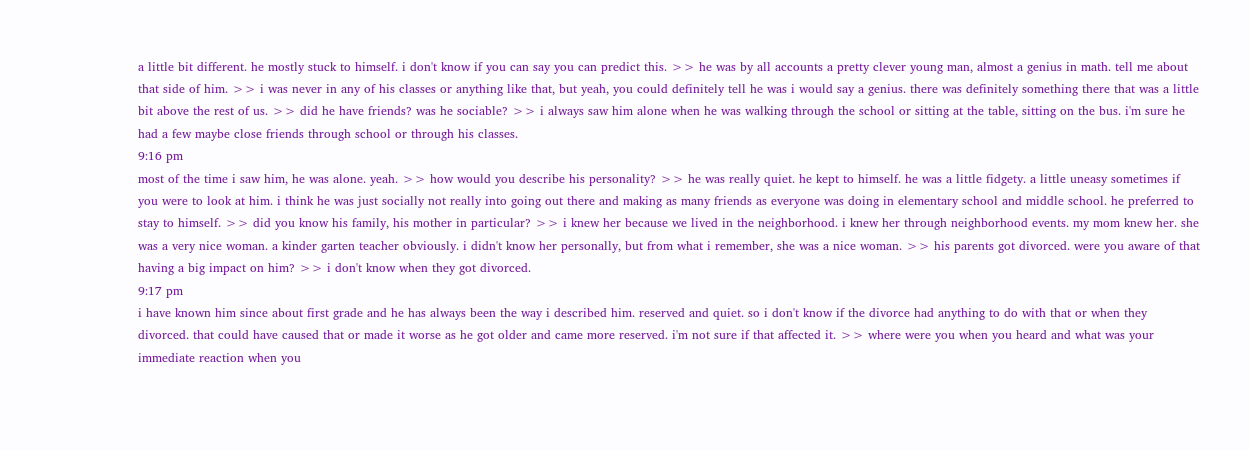a little bit different. he mostly stuck to himself. i don't know if you can say you can predict this. >> he was by all accounts a pretty clever young man, almost a genius in math. tell me about that side of him. >> i was never in any of his classes or anything like that, but yeah, you could definitely tell he was i would say a genius. there was definitely something there that was a little bit above the rest of us. >> did he have friends? was he sociable? >> i always saw him alone when he was walking through the school or sitting at the table, sitting on the bus. i'm sure he had a few maybe close friends through school or through his classes.
9:16 pm
most of the time i saw him, he was alone. yeah. >> how would you describe his personality? >> he was really quiet. he kept to himself. he was a little fidgety. a little uneasy sometimes if you were to look at him. i think he was just socially not really into going out there and making as many friends as everyone was doing in elementary school and middle school. he preferred to stay to himself. >> did you know his family, his mother in particular? >> i knew her because we lived in the neighborhood. i knew her through neighborhood events. my mom knew her. she was a very nice woman. a kinder garten teacher obviously. i didn't know her personally, but from what i remember, she was a nice woman. >> his parents got divorced. were you aware of that having a big impact on him? >> i don't know when they got divorced.
9:17 pm
i have known him since about first grade and he has always been the way i described him. reserved and quiet. so i don't know if the divorce had anything to do with that or when they divorced. that could have caused that or made it worse as he got older and came more reserved. i'm not sure if that affected it. >> where were you when you heard and what was your immediate reaction when you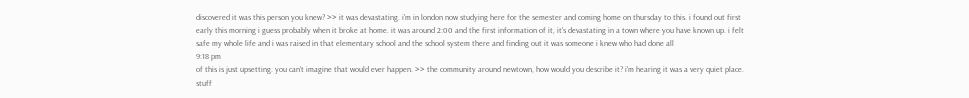discovered it was this person you knew? >> it was devastating. i'm in london now studying here for the semester and coming home on thursday to this. i found out first early this morning i guess probably when it broke at home. it was around 2:00 and the first information of it, it's devastating in a town where you have known up. i felt safe my whole life and i was raised in that elementary school and the school system there and finding out it was someone i knew who had done all
9:18 pm
of this is just upsetting. you can't imagine that would ever happen. >> the community around newtown, how would you describe it? i'm hearing it was a very quiet place. stuff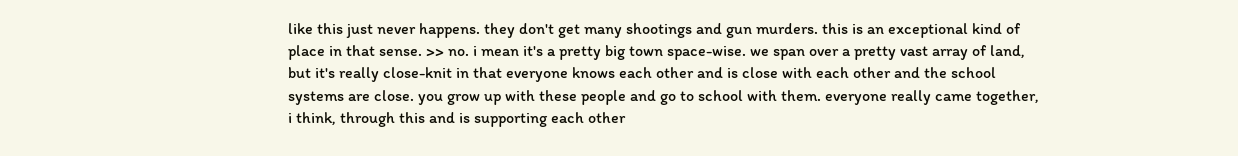like this just never happens. they don't get many shootings and gun murders. this is an exceptional kind of place in that sense. >> no. i mean it's a pretty big town space-wise. we span over a pretty vast array of land, but it's really close-knit in that everyone knows each other and is close with each other and the school systems are close. you grow up with these people and go to school with them. everyone really came together, i think, through this and is supporting each other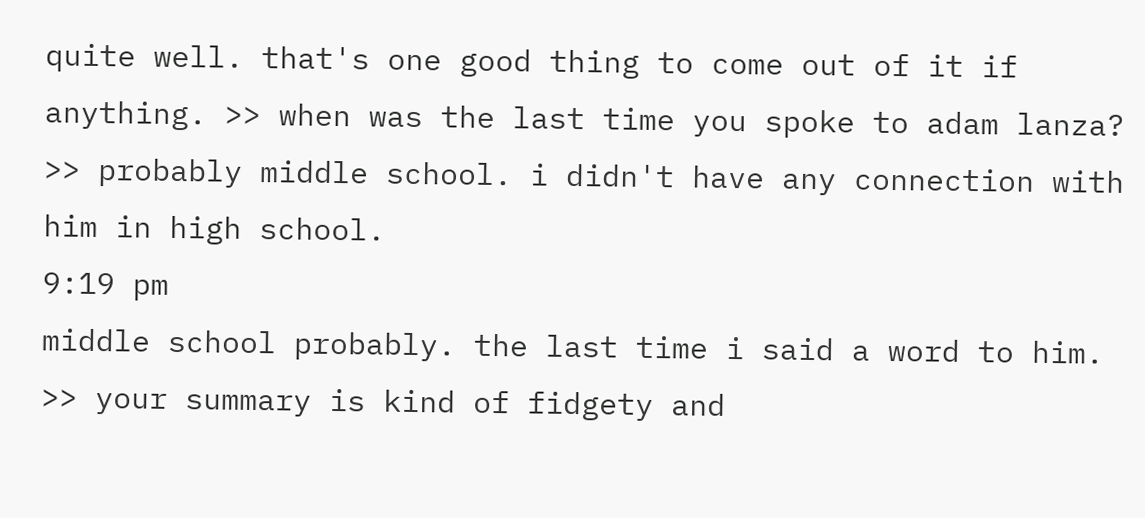quite well. that's one good thing to come out of it if anything. >> when was the last time you spoke to adam lanza? >> probably middle school. i didn't have any connection with him in high school.
9:19 pm
middle school probably. the last time i said a word to him. >> your summary is kind of fidgety and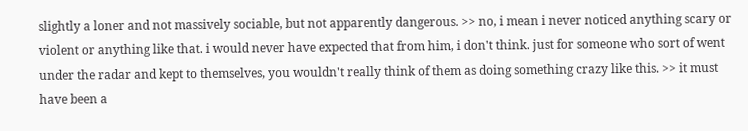slightly a loner and not massively sociable, but not apparently dangerous. >> no, i mean i never noticed anything scary or violent or anything like that. i would never have expected that from him, i don't think. just for someone who sort of went under the radar and kept to themselves, you wouldn't really think of them as doing something crazy like this. >> it must have been a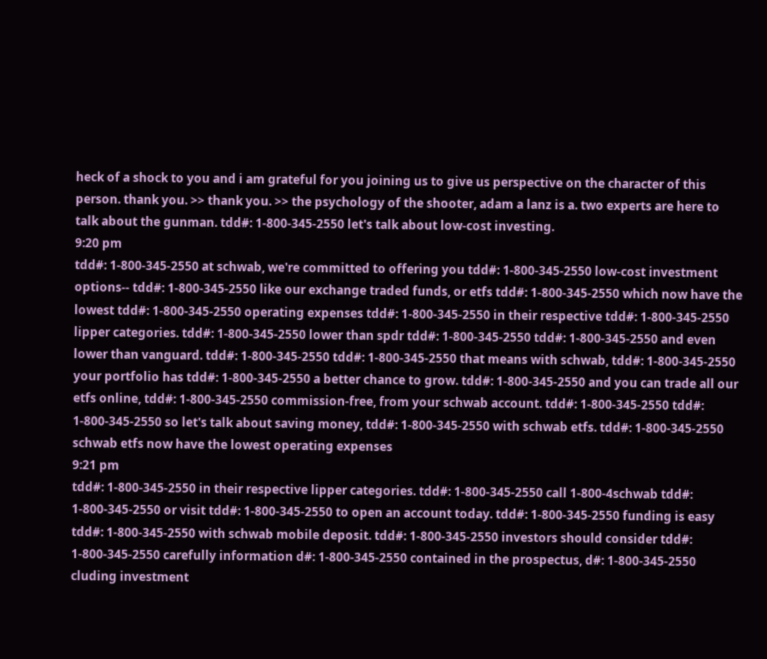heck of a shock to you and i am grateful for you joining us to give us perspective on the character of this person. thank you. >> thank you. >> the psychology of the shooter, adam a lanz is a. two experts are here to talk about the gunman. tdd#: 1-800-345-2550 let's talk about low-cost investing.
9:20 pm
tdd#: 1-800-345-2550 at schwab, we're committed to offering you tdd#: 1-800-345-2550 low-cost investment options-- tdd#: 1-800-345-2550 like our exchange traded funds, or etfs tdd#: 1-800-345-2550 which now have the lowest tdd#: 1-800-345-2550 operating expenses tdd#: 1-800-345-2550 in their respective tdd#: 1-800-345-2550 lipper categories. tdd#: 1-800-345-2550 lower than spdr tdd#: 1-800-345-2550 tdd#: 1-800-345-2550 and even lower than vanguard. tdd#: 1-800-345-2550 tdd#: 1-800-345-2550 that means with schwab, tdd#: 1-800-345-2550 your portfolio has tdd#: 1-800-345-2550 a better chance to grow. tdd#: 1-800-345-2550 and you can trade all our etfs online, tdd#: 1-800-345-2550 commission-free, from your schwab account. tdd#: 1-800-345-2550 tdd#: 1-800-345-2550 so let's talk about saving money, tdd#: 1-800-345-2550 with schwab etfs. tdd#: 1-800-345-2550 schwab etfs now have the lowest operating expenses
9:21 pm
tdd#: 1-800-345-2550 in their respective lipper categories. tdd#: 1-800-345-2550 call 1-800-4schwab tdd#: 1-800-345-2550 or visit tdd#: 1-800-345-2550 to open an account today. tdd#: 1-800-345-2550 funding is easy tdd#: 1-800-345-2550 with schwab mobile deposit. tdd#: 1-800-345-2550 investors should consider tdd#: 1-800-345-2550 carefully information d#: 1-800-345-2550 contained in the prospectus, d#: 1-800-345-2550 cluding investment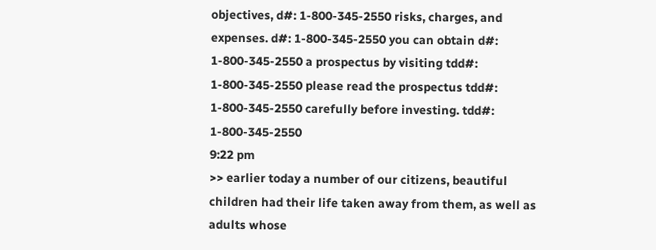objectives, d#: 1-800-345-2550 risks, charges, and expenses. d#: 1-800-345-2550 you can obtain d#: 1-800-345-2550 a prospectus by visiting tdd#: 1-800-345-2550 please read the prospectus tdd#: 1-800-345-2550 carefully before investing. tdd#: 1-800-345-2550
9:22 pm
>> earlier today a number of our citizens, beautiful children had their life taken away from them, as well as adults whose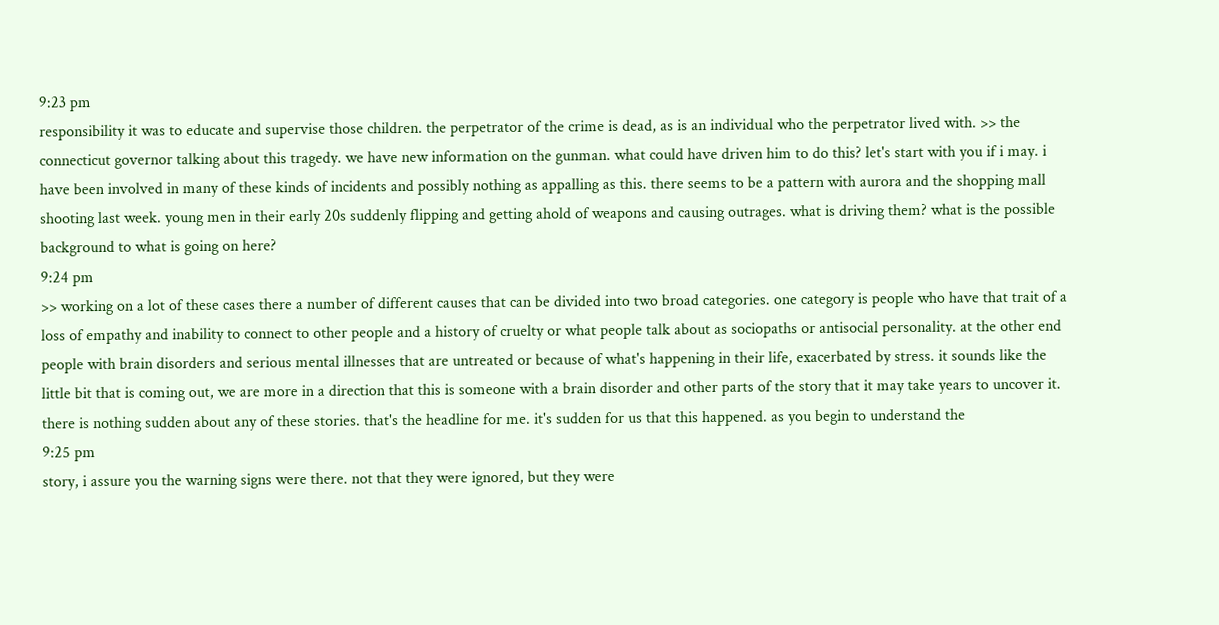9:23 pm
responsibility it was to educate and supervise those children. the perpetrator of the crime is dead, as is an individual who the perpetrator lived with. >> the connecticut governor talking about this tragedy. we have new information on the gunman. what could have driven him to do this? let's start with you if i may. i have been involved in many of these kinds of incidents and possibly nothing as appalling as this. there seems to be a pattern with aurora and the shopping mall shooting last week. young men in their early 20s suddenly flipping and getting ahold of weapons and causing outrages. what is driving them? what is the possible background to what is going on here?
9:24 pm
>> working on a lot of these cases there a number of different causes that can be divided into two broad categories. one category is people who have that trait of a loss of empathy and inability to connect to other people and a history of cruelty or what people talk about as sociopaths or antisocial personality. at the other end people with brain disorders and serious mental illnesses that are untreated or because of what's happening in their life, exacerbated by stress. it sounds like the little bit that is coming out, we are more in a direction that this is someone with a brain disorder and other parts of the story that it may take years to uncover it. there is nothing sudden about any of these stories. that's the headline for me. it's sudden for us that this happened. as you begin to understand the
9:25 pm
story, i assure you the warning signs were there. not that they were ignored, but they were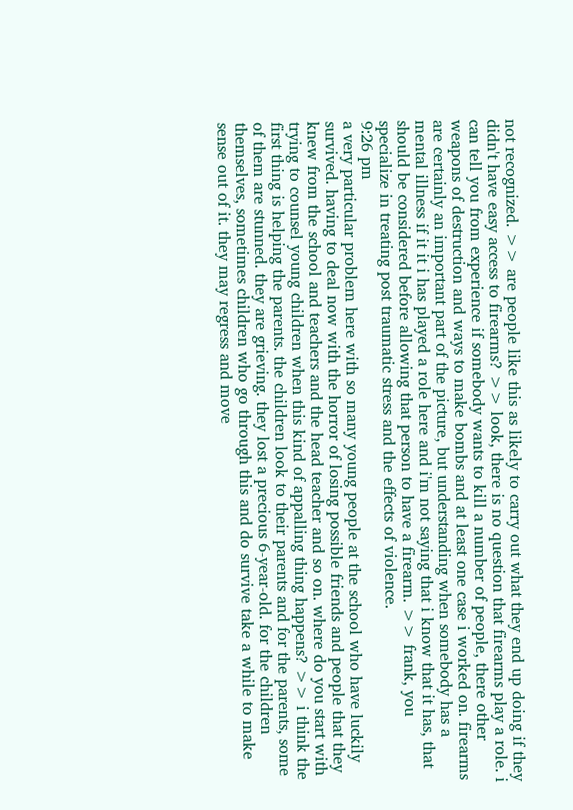not recognized. >> are people like this as likely to carry out what they end up doing if they didn't have easy access to firearms? >> look, there is no question that firearms play a role. i can tell you from experience if somebody wants to kill a number of people, there other weapons of destruction and ways to make bombs and at least one case i worked on. firearms are certainly an important part of the picture, but understanding when somebody has a mental illness if it it i has played a role here and i'm not saying that i know that it has, that should be considered before allowing that person to have a firearm. >> frank, you specialize in treating post traumatic stress and the effects of violence.
9:26 pm
a very particular problem here with so many young people at the school who have luckily survived. having to deal now with the horror of losing possible friends and people that they knew from the school and teachers and the head teacher and so on. where do you start with trying to counsel young children when this kind of appalling thing happens? >> i think the first thing is helping the parents. the children look to their parents and for the parents, some of them are stunned. they are grieving. they lost a precious 6-year-old. for the children themselves, sometimes children who go through this and do survive take a while to make sense out of it. they may regress and move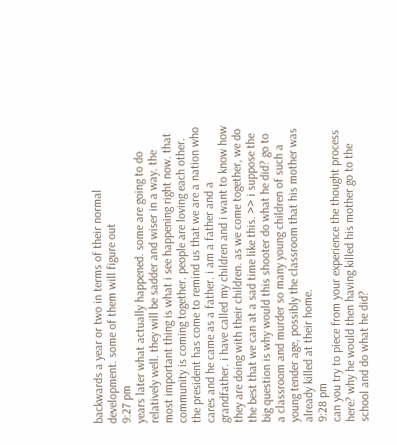backwards a year or two in terms of their normal development. some of them will figure out
9:27 pm
years later what actually happened. some are going to do relatively well. they will be sadder and wiser in a way. the most important thing is what i see happening right now. that community is coming together. people are loving each other. the president has come to remind us that we are a nation who cares and he came as a father. i am a father and a grandfather. i have called my children and i want to know how they are doing with their children. as we come together, we do the best that we can at a sad time like this. >> i suppose the big question is why would this shooter do what he did? go to a classroom and murder so many young children of such a young tender age, possibly the classroom that his mother was already killed at their home.
9:28 pm
can you try to piece from your experience the thought process here? why he would then having killed his mother go to the school and do what he did?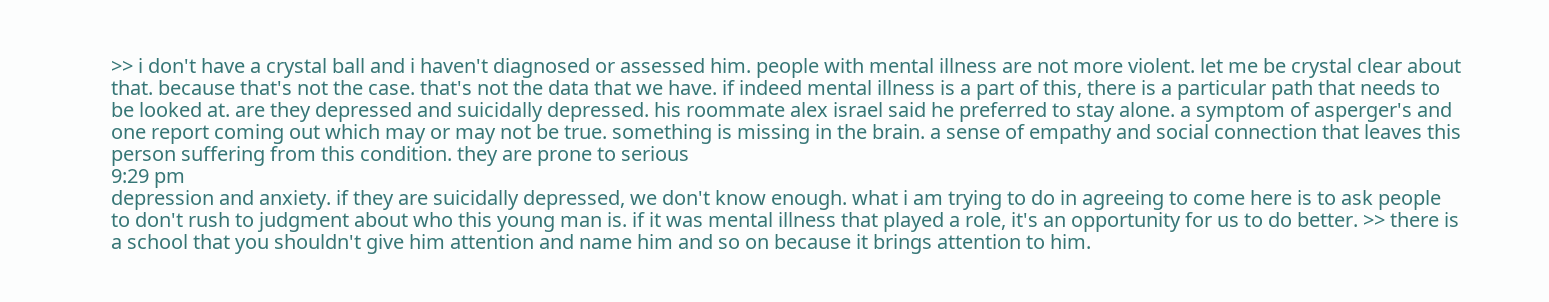>> i don't have a crystal ball and i haven't diagnosed or assessed him. people with mental illness are not more violent. let me be crystal clear about that. because that's not the case. that's not the data that we have. if indeed mental illness is a part of this, there is a particular path that needs to be looked at. are they depressed and suicidally depressed. his roommate alex israel said he preferred to stay alone. a symptom of asperger's and one report coming out which may or may not be true. something is missing in the brain. a sense of empathy and social connection that leaves this person suffering from this condition. they are prone to serious
9:29 pm
depression and anxiety. if they are suicidally depressed, we don't know enough. what i am trying to do in agreeing to come here is to ask people to don't rush to judgment about who this young man is. if it was mental illness that played a role, it's an opportunity for us to do better. >> there is a school that you shouldn't give him attention and name him and so on because it brings attention to him.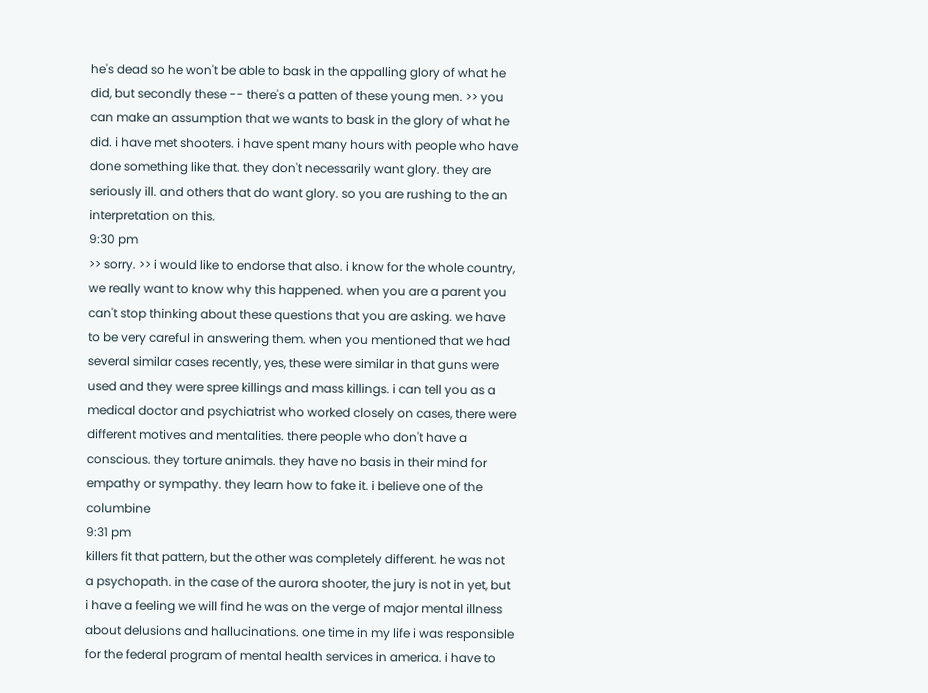he's dead so he won't be able to bask in the appalling glory of what he did, but secondly these -- there's a patten of these young men. >> you can make an assumption that we wants to bask in the glory of what he did. i have met shooters. i have spent many hours with people who have done something like that. they don't necessarily want glory. they are seriously ill. and others that do want glory. so you are rushing to the an interpretation on this.
9:30 pm
>> sorry. >> i would like to endorse that also. i know for the whole country, we really want to know why this happened. when you are a parent you can't stop thinking about these questions that you are asking. we have to be very careful in answering them. when you mentioned that we had several similar cases recently, yes, these were similar in that guns were used and they were spree killings and mass killings. i can tell you as a medical doctor and psychiatrist who worked closely on cases, there were different motives and mentalities. there people who don't have a conscious. they torture animals. they have no basis in their mind for empathy or sympathy. they learn how to fake it. i believe one of the columbine
9:31 pm
killers fit that pattern, but the other was completely different. he was not a psychopath. in the case of the aurora shooter, the jury is not in yet, but i have a feeling we will find he was on the verge of major mental illness about delusions and hallucinations. one time in my life i was responsible for the federal program of mental health services in america. i have to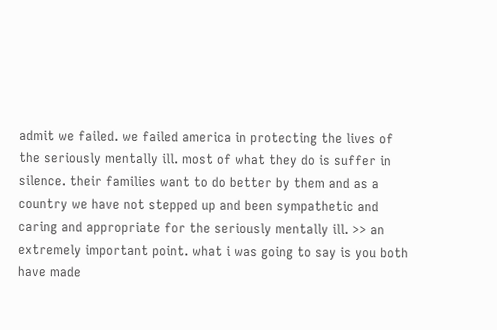admit we failed. we failed america in protecting the lives of the seriously mentally ill. most of what they do is suffer in silence. their families want to do better by them and as a country we have not stepped up and been sympathetic and caring and appropriate for the seriously mentally ill. >> an extremely important point. what i was going to say is you both have made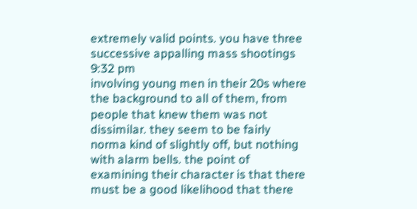extremely valid points. you have three successive appalling mass shootings
9:32 pm
involving young men in their 20s where the background to all of them, from people that knew them was not dissimilar. they seem to be fairly norma kind of slightly off, but nothing with alarm bells. the point of examining their character is that there must be a good likelihood that there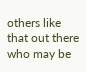others like that out there who may be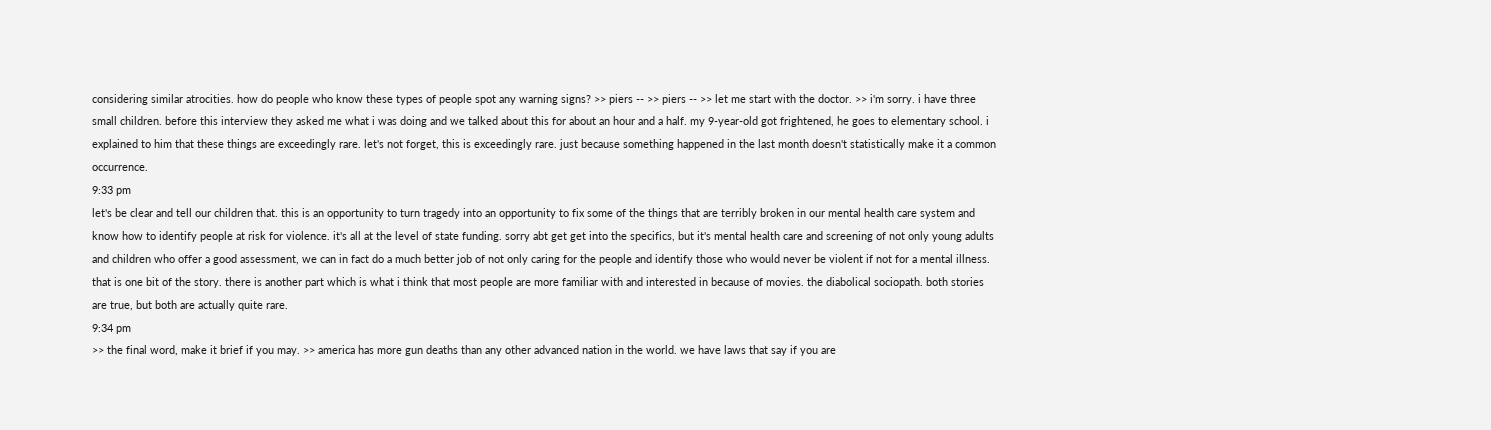considering similar atrocities. how do people who know these types of people spot any warning signs? >> piers -- >> piers -- >> let me start with the doctor. >> i'm sorry. i have three small children. before this interview they asked me what i was doing and we talked about this for about an hour and a half. my 9-year-old got frightened, he goes to elementary school. i explained to him that these things are exceedingly rare. let's not forget, this is exceedingly rare. just because something happened in the last month doesn't statistically make it a common occurrence.
9:33 pm
let's be clear and tell our children that. this is an opportunity to turn tragedy into an opportunity to fix some of the things that are terribly broken in our mental health care system and know how to identify people at risk for violence. it's all at the level of state funding. sorry abt get get into the specifics, but it's mental health care and screening of not only young adults and children who offer a good assessment, we can in fact do a much better job of not only caring for the people and identify those who would never be violent if not for a mental illness. that is one bit of the story. there is another part which is what i think that most people are more familiar with and interested in because of movies. the diabolical sociopath. both stories are true, but both are actually quite rare.
9:34 pm
>> the final word, make it brief if you may. >> america has more gun deaths than any other advanced nation in the world. we have laws that say if you are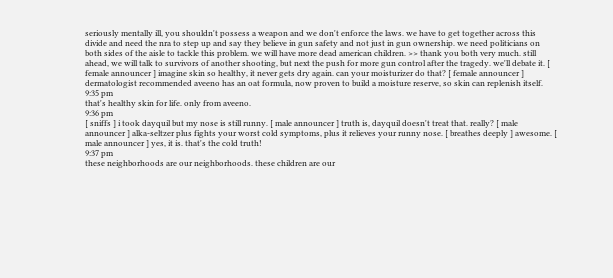seriously mentally ill, you shouldn't possess a weapon and we don't enforce the laws. we have to get together across this divide and need the nra to step up and say they believe in gun safety and not just in gun ownership. we need politicians on both sides of the aisle to tackle this problem. we will have more dead american children. >> thank you both very much. still ahead, we will talk to survivors of another shooting, but next the push for more gun control after the tragedy. we'll debate it. [ female announcer ] imagine skin so healthy, it never gets dry again. can your moisturizer do that? [ female announcer ] dermatologist recommended aveeno has an oat formula, now proven to build a moisture reserve, so skin can replenish itself.
9:35 pm
that's healthy skin for life. only from aveeno.
9:36 pm
[ sniffs ] i took dayquil but my nose is still runny. [ male announcer ] truth is, dayquil doesn't treat that. really? [ male announcer ] alka-seltzer plus fights your worst cold symptoms, plus it relieves your runny nose. [ breathes deeply ] awesome. [ male announcer ] yes, it is. that's the cold truth!
9:37 pm
these neighborhoods are our neighborhoods. these children are our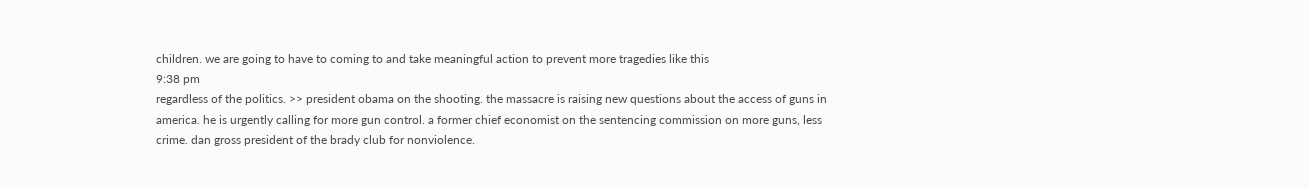children. we are going to have to coming to and take meaningful action to prevent more tragedies like this
9:38 pm
regardless of the politics. >> president obama on the shooting. the massacre is raising new questions about the access of guns in america. he is urgently calling for more gun control. a former chief economist on the sentencing commission on more guns, less crime. dan gross president of the brady club for nonviolence.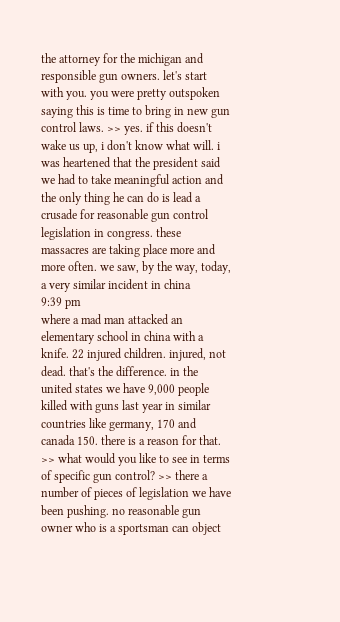the attorney for the michigan and responsible gun owners. let's start with you. you were pretty outspoken saying this is time to bring in new gun control laws. >> yes. if this doesn't wake us up, i don't know what will. i was heartened that the president said we had to take meaningful action and the only thing he can do is lead a crusade for reasonable gun control legislation in congress. these massacres are taking place more and more often. we saw, by the way, today, a very similar incident in china
9:39 pm
where a mad man attacked an elementary school in china with a knife. 22 injured children. injured, not dead. that's the difference. in the united states we have 9,000 people killed with guns last year in similar countries like germany, 170 and canada 150. there is a reason for that. >> what would you like to see in terms of specific gun control? >> there a number of pieces of legislation we have been pushing. no reasonable gun owner who is a sportsman can object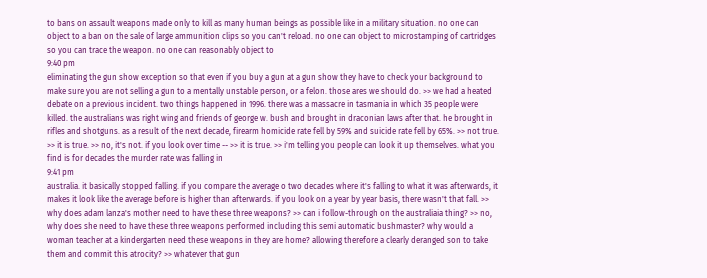to bans on assault weapons made only to kill as many human beings as possible like in a military situation. no one can object to a ban on the sale of large ammunition clips so you can't reload. no one can object to microstamping of cartridges so you can trace the weapon. no one can reasonably object to
9:40 pm
eliminating the gun show exception so that even if you buy a gun at a gun show they have to check your background to make sure you are not selling a gun to a mentally unstable person, or a felon. those ares we should do. >> we had a heated debate on a previous incident. two things happened in 1996. there was a massacre in tasmania in which 35 people were killed. the australians was right wing and friends of george w. bush and brought in draconian laws after that. he brought in rifles and shotguns. as a result of the next decade, firearm homicide rate fell by 59% and suicide rate fell by 65%. >> not true. >> it is true. >> no, it's not. if you look over time -- >> it is true. >> i'm telling you people can look it up themselves. what you find is for decades the murder rate was falling in
9:41 pm
australia. it basically stopped falling. if you compare the average o two decades where it's falling to what it was afterwards, it makes it look like the average before is higher than afterwards. if you look on a year by year basis, there wasn't that fall. >> why does adam lanza's mother need to have these three weapons? >> can i follow-through on the australiaia thing? >> no, why does she need to have these three weapons performed including this semi automatic bushmaster? why would a woman teacher at a kindergarten need these weapons in they are home? allowing therefore a clearly deranged son to take them and commit this atrocity? >> whatever that gun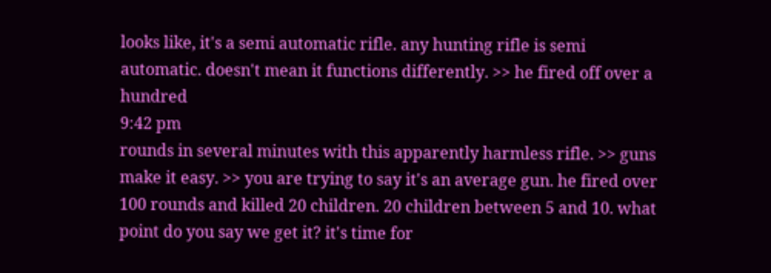looks like, it's a semi automatic rifle. any hunting rifle is semi automatic. doesn't mean it functions differently. >> he fired off over a hundred
9:42 pm
rounds in several minutes with this apparently harmless rifle. >> guns make it easy. >> you are trying to say it's an average gun. he fired over 100 rounds and killed 20 children. 20 children between 5 and 10. what point do you say we get it? it's time for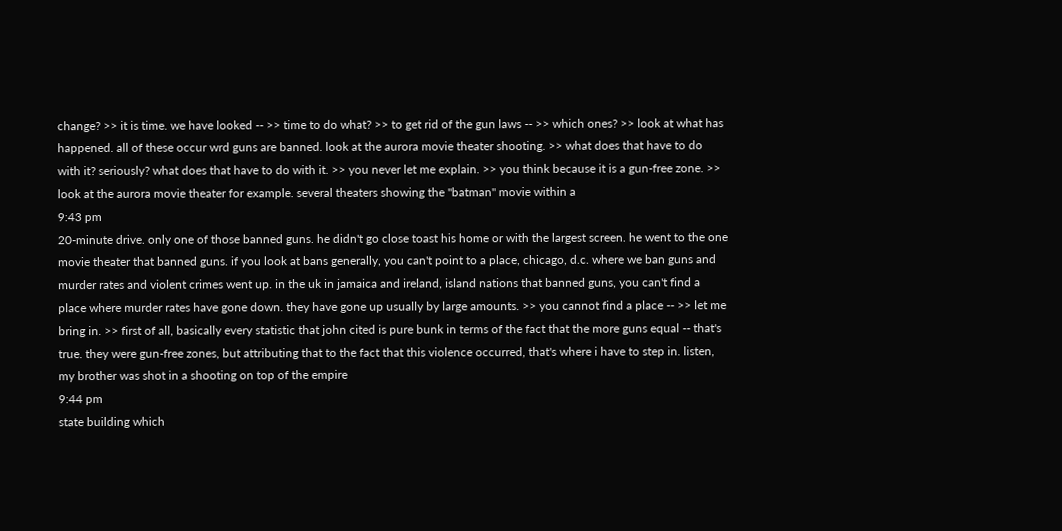change? >> it is time. we have looked -- >> time to do what? >> to get rid of the gun laws -- >> which ones? >> look at what has happened. all of these occur wrd guns are banned. look at the aurora movie theater shooting. >> what does that have to do with it? seriously? what does that have to do with it. >> you never let me explain. >> you think because it is a gun-free zone. >> look at the aurora movie theater for example. several theaters showing the "batman" movie within a
9:43 pm
20-minute drive. only one of those banned guns. he didn't go close toast his home or with the largest screen. he went to the one movie theater that banned guns. if you look at bans generally, you can't point to a place, chicago, d.c. where we ban guns and murder rates and violent crimes went up. in the uk in jamaica and ireland, island nations that banned guns, you can't find a place where murder rates have gone down. they have gone up usually by large amounts. >> you cannot find a place -- >> let me bring in. >> first of all, basically every statistic that john cited is pure bunk in terms of the fact that the more guns equal -- that's true. they were gun-free zones, but attributing that to the fact that this violence occurred, that's where i have to step in. listen, my brother was shot in a shooting on top of the empire
9:44 pm
state building which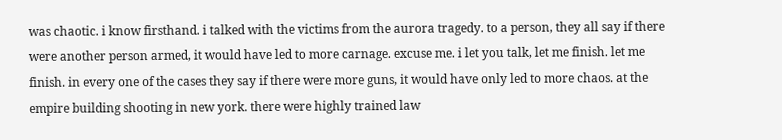was chaotic. i know firsthand. i talked with the victims from the aurora tragedy. to a person, they all say if there were another person armed, it would have led to more carnage. excuse me. i let you talk, let me finish. let me finish. in every one of the cases they say if there were more guns, it would have only led to more chaos. at the empire building shooting in new york. there were highly trained law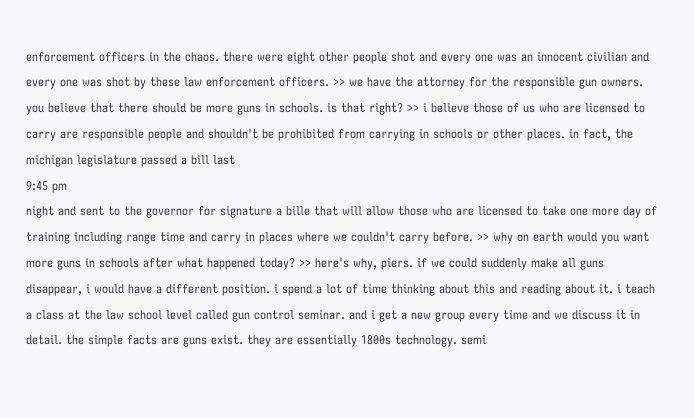enforcement officers in the chaos. there were eight other people shot and every one was an innocent civilian and every one was shot by these law enforcement officers. >> we have the attorney for the responsible gun owners. you believe that there should be more guns in schools. is that right? >> i believe those of us who are licensed to carry are responsible people and shouldn't be prohibited from carrying in schools or other places. in fact, the michigan legislature passed a bill last
9:45 pm
night and sent to the governor for signature a bille that will allow those who are licensed to take one more day of training including range time and carry in places where we couldn't carry before. >> why on earth would you want more guns in schools after what happened today? >> here's why, piers. if we could suddenly make all guns disappear, i would have a different position. i spend a lot of time thinking about this and reading about it. i teach a class at the law school level called gun control seminar. and i get a new group every time and we discuss it in detail. the simple facts are guns exist. they are essentially 1800s technology. semi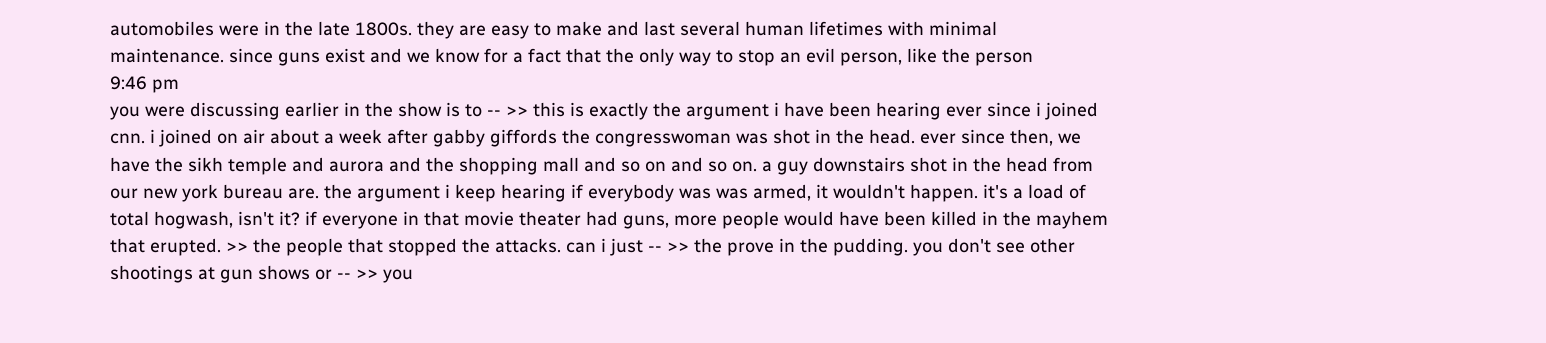automobiles were in the late 1800s. they are easy to make and last several human lifetimes with minimal maintenance. since guns exist and we know for a fact that the only way to stop an evil person, like the person
9:46 pm
you were discussing earlier in the show is to -- >> this is exactly the argument i have been hearing ever since i joined cnn. i joined on air about a week after gabby giffords the congresswoman was shot in the head. ever since then, we have the sikh temple and aurora and the shopping mall and so on and so on. a guy downstairs shot in the head from our new york bureau are. the argument i keep hearing if everybody was was armed, it wouldn't happen. it's a load of total hogwash, isn't it? if everyone in that movie theater had guns, more people would have been killed in the mayhem that erupted. >> the people that stopped the attacks. can i just -- >> the prove in the pudding. you don't see other shootings at gun shows or -- >> you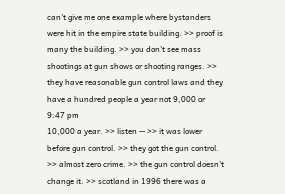can't give me one example where bystanders were hit in the empire state building. >> proof is many the building. >> you don't see mass shootings at gun shows or shooting ranges. >> they have reasonable gun control laws and they have a hundred people a year not 9,000 or
9:47 pm
10,000 a year. >> listen -- >> it was lower before gun control. >> they got the gun control. >> almost zero crime. >> the gun control doesn't change it. >> scotland in 1996 there was a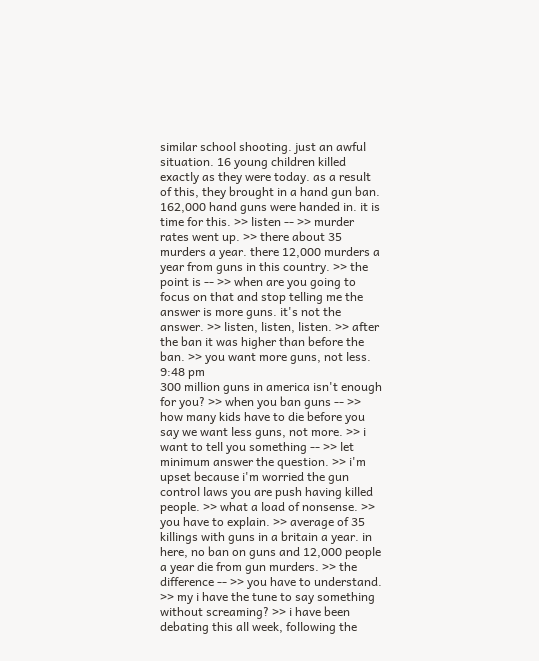similar school shooting. just an awful situation. 16 young children killed exactly as they were today. as a result of this, they brought in a hand gun ban. 162,000 hand guns were handed in. it is time for this. >> listen -- >> murder rates went up. >> there about 35 murders a year. there 12,000 murders a year from guns in this country. >> the point is -- >> when are you going to focus on that and stop telling me the answer is more guns. it's not the answer. >> listen, listen, listen. >> after the ban it was higher than before the ban. >> you want more guns, not less.
9:48 pm
300 million guns in america isn't enough for you? >> when you ban guns -- >> how many kids have to die before you say we want less guns, not more. >> i want to tell you something -- >> let minimum answer the question. >> i'm upset because i'm worried the gun control laws you are push having killed people. >> what a load of nonsense. >> you have to explain. >> average of 35 killings with guns in a britain a year. in here, no ban on guns and 12,000 people a year die from gun murders. >> the difference -- >> you have to understand. >> my i have the tune to say something without screaming? >> i have been debating this all week, following the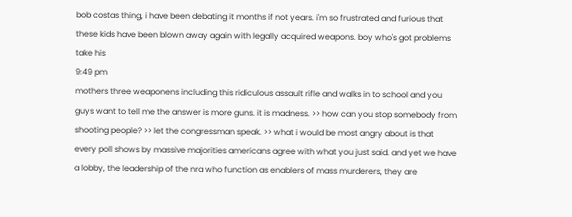bob costas thing, i have been debating it months if not years. i'm so frustrated and furious that these kids have been blown away again with legally acquired weapons. boy who's got problems take his
9:49 pm
mothers three weaponens including this ridiculous assault rifle and walks in to school and you guys want to tell me the answer is more guns. it is madness. >> how can you stop somebody from shooting people? >> let the congressman speak. >> what i would be most angry about is that every poll shows by massive majorities americans agree with what you just said. and yet we have a lobby, the leadership of the nra who function as enablers of mass murderers, they are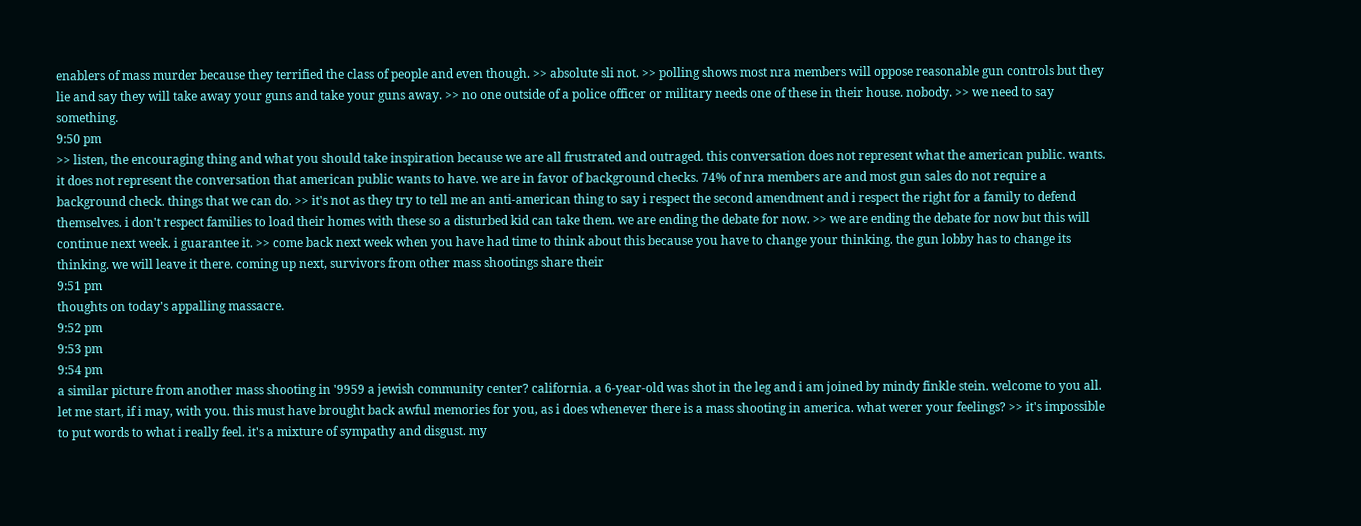enablers of mass murder because they terrified the class of people and even though. >> absolute sli not. >> polling shows most nra members will oppose reasonable gun controls but they lie and say they will take away your guns and take your guns away. >> no one outside of a police officer or military needs one of these in their house. nobody. >> we need to say something.
9:50 pm
>> listen, the encouraging thing and what you should take inspiration because we are all frustrated and outraged. this conversation does not represent what the american public. wants. it does not represent the conversation that american public wants to have. we are in favor of background checks. 74% of nra members are and most gun sales do not require a background check. things that we can do. >> it's not as they try to tell me an anti-american thing to say i respect the second amendment and i respect the right for a family to defend themselves. i don't respect families to load their homes with these so a disturbed kid can take them. we are ending the debate for now. >> we are ending the debate for now but this will continue next week. i guarantee it. >> come back next week when you have had time to think about this because you have to change your thinking. the gun lobby has to change its thinking. we will leave it there. coming up next, survivors from other mass shootings share their
9:51 pm
thoughts on today's appalling massacre.
9:52 pm
9:53 pm
9:54 pm
a similar picture from another mass shooting in '9959 a jewish community center? california. a 6-year-old was shot in the leg and i am joined by mindy finkle stein. welcome to you all. let me start, if i may, with you. this must have brought back awful memories for you, as i does whenever there is a mass shooting in america. what werer your feelings? >> it's impossible to put words to what i really feel. it's a mixture of sympathy and disgust. my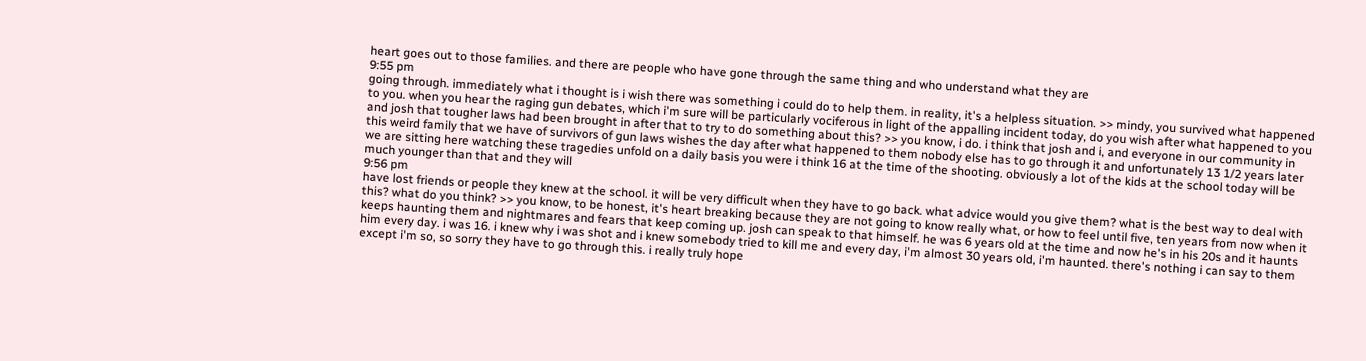heart goes out to those families. and there are people who have gone through the same thing and who understand what they are
9:55 pm
going through. immediately what i thought is i wish there was something i could do to help them. in reality, it's a helpless situation. >> mindy, you survived what happened to you. when you hear the raging gun debates, which i'm sure will be particularly vociferous in light of the appalling incident today, do you wish after what happened to you and josh that tougher laws had been brought in after that to try to do something about this? >> you know, i do. i think that josh and i, and everyone in our community in this weird family that we have of survivors of gun laws wishes the day after what happened to them nobody else has to go through it and unfortunately 13 1/2 years later we are sitting here watching these tragedies unfold on a daily basis you were i think 16 at the time of the shooting. obviously a lot of the kids at the school today will be much younger than that and they will
9:56 pm
have lost friends or people they knew at the school. it will be very difficult when they have to go back. what advice would you give them? what is the best way to deal with this? what do you think? >> you know, to be honest, it's heart breaking because they are not going to know really what, or how to feel until five, ten years from now when it keeps haunting them and nightmares and fears that keep coming up. josh can speak to that himself. he was 6 years old at the time and now he's in his 20s and it haunts him every day. i was 16. i knew why i was shot and i knew somebody tried to kill me and every day, i'm almost 30 years old, i'm haunted. there's nothing i can say to them except i'm so, so sorry they have to go through this. i really truly hope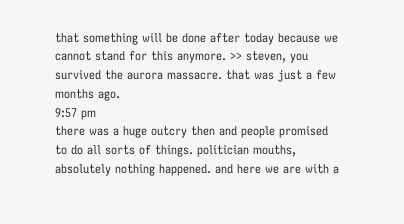that something will be done after today because we cannot stand for this anymore. >> steven, you survived the aurora massacre. that was just a few months ago.
9:57 pm
there was a huge outcry then and people promised to do all sorts of things. politician mouths, absolutely nothing happened. and here we are with a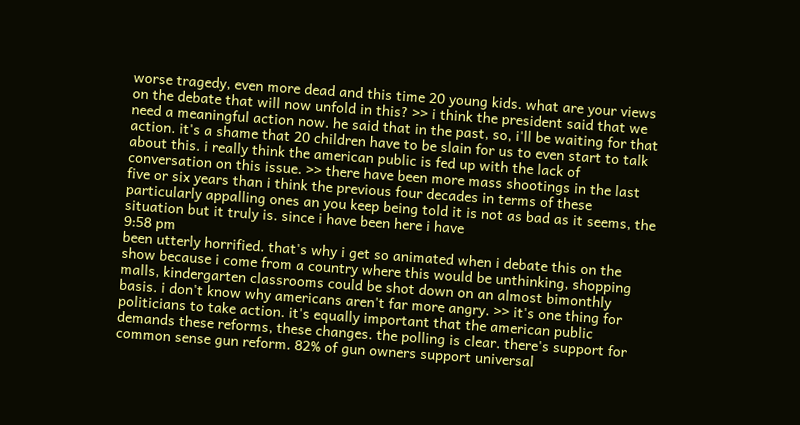worse tragedy, even more dead and this time 20 young kids. what are your views on the debate that will now unfold in this? >> i think the president said that we need a meaningful action now. he said that in the past, so, i'll be waiting for that action. it's a shame that 20 children have to be slain for us to even start to talk about this. i really think the american public is fed up with the lack of conversation on this issue. >> there have been more mass shootings in the last five or six years than i think the previous four decades in terms of these particularly appalling ones an you keep being told it is not as bad as it seems, the situation but it truly is. since i have been here i have
9:58 pm
been utterly horrified. that's why i get so animated when i debate this on the show because i come from a country where this would be unthinking, shopping malls, kindergarten classrooms could be shot down on an almost bimonthly basis. i don't know why americans aren't far more angry. >> it's one thing for politicians to take action. it's equally important that the american public demands these reforms, these changes. the polling is clear. there's support for common sense gun reform. 82% of gun owners support universal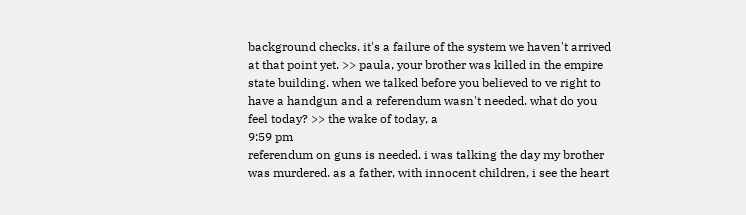background checks. it's a failure of the system we haven't arrived at that point yet. >> paula, your brother was killed in the empire state building. when we talked before you believed to ve right to have a handgun and a referendum wasn't needed. what do you feel today? >> the wake of today, a
9:59 pm
referendum on guns is needed. i was talking the day my brother was murdered. as a father, with innocent children, i see the heart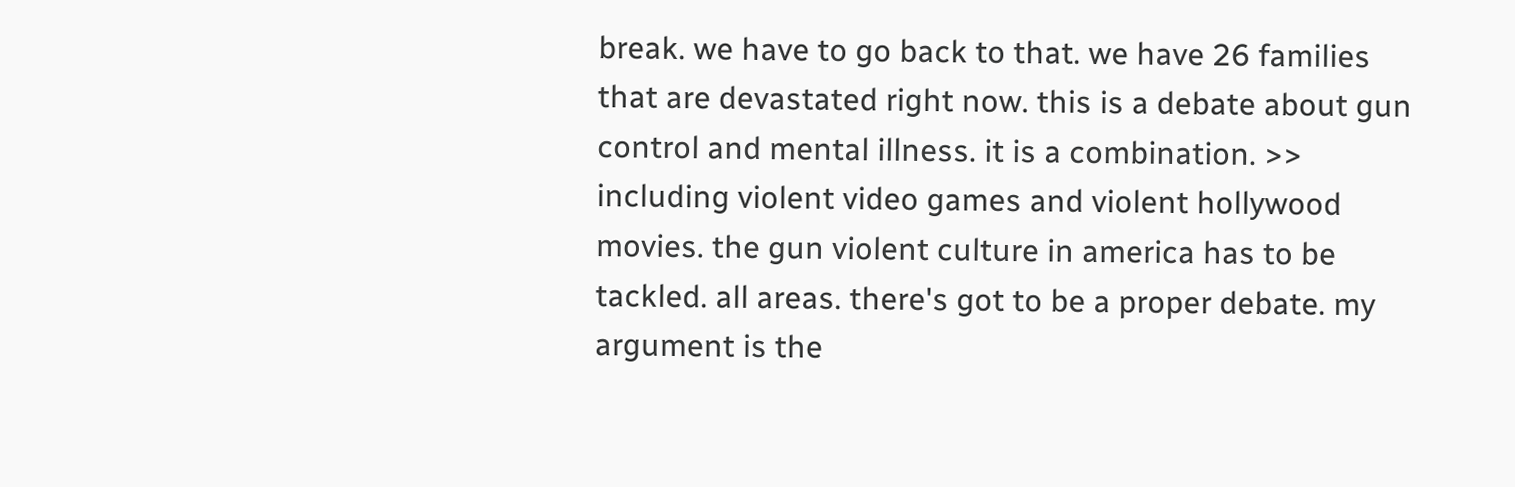break. we have to go back to that. we have 26 families that are devastated right now. this is a debate about gun control and mental illness. it is a combination. >> including violent video games and violent hollywood movies. the gun violent culture in america has to be tackled. all areas. there's got to be a proper debate. my argument is the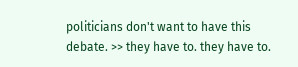politicians don't want to have this debate. >> they have to. they have to.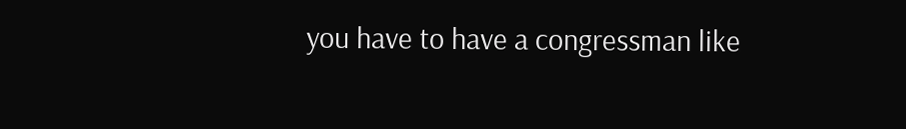you have to have a congressman like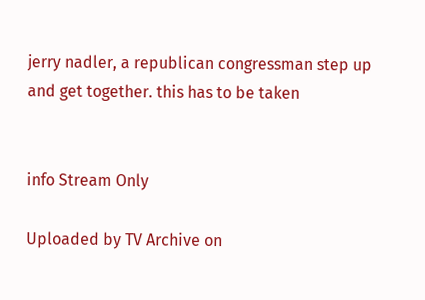jerry nadler, a republican congressman step up and get together. this has to be taken


info Stream Only

Uploaded by TV Archive on